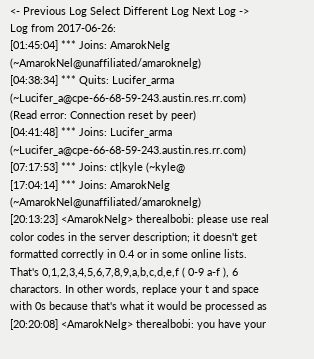<- Previous Log Select Different Log Next Log ->
Log from 2017-06-26:
[01:45:04] *** Joins: AmarokNelg (~AmarokNel@unaffiliated/amaroknelg)
[04:38:34] *** Quits: Lucifer_arma (~Lucifer_a@cpe-66-68-59-243.austin.res.rr.com) (Read error: Connection reset by peer)
[04:41:48] *** Joins: Lucifer_arma (~Lucifer_a@cpe-66-68-59-243.austin.res.rr.com)
[07:17:53] *** Joins: ct|kyle (~kyle@
[17:04:14] *** Joins: AmarokNelg (~AmarokNel@unaffiliated/amaroknelg)
[20:13:23] <AmarokNelg> therealbobi: please use real color codes in the server description; it doesn't get formatted correctly in 0.4 or in some online lists. That's 0,1,2,3,4,5,6,7,8,9,a,b,c,d,e,f ( 0-9 a-f ), 6 charactors. In other words, replace your t and space with 0s because that's what it would be processed as
[20:20:08] <AmarokNelg> therealbobi: you have your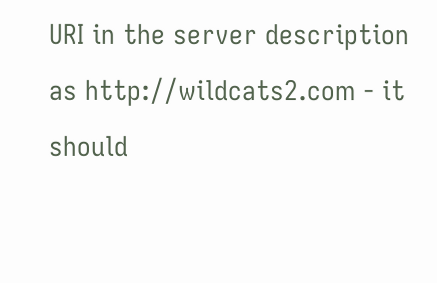URI in the server description as http://wildcats2.com - it should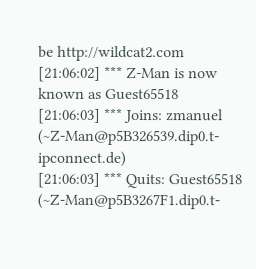be http://wildcat2.com
[21:06:02] *** Z-Man is now known as Guest65518
[21:06:03] *** Joins: zmanuel (~Z-Man@p5B326539.dip0.t-ipconnect.de)
[21:06:03] *** Quits: Guest65518 (~Z-Man@p5B3267F1.dip0.t-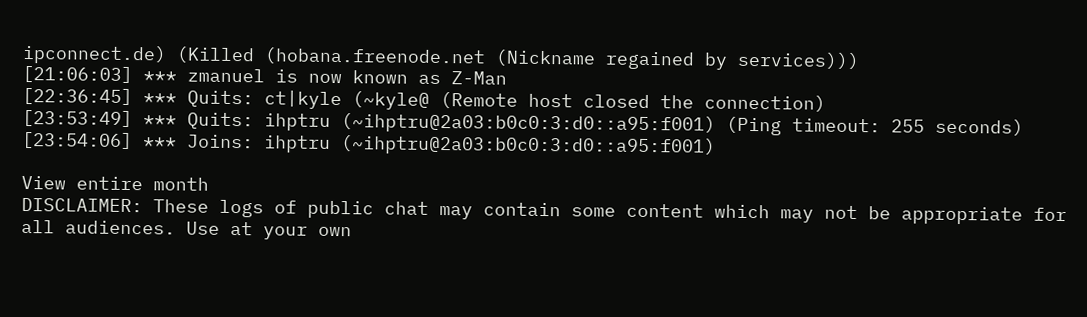ipconnect.de) (Killed (hobana.freenode.net (Nickname regained by services)))
[21:06:03] *** zmanuel is now known as Z-Man
[22:36:45] *** Quits: ct|kyle (~kyle@ (Remote host closed the connection)
[23:53:49] *** Quits: ihptru (~ihptru@2a03:b0c0:3:d0::a95:f001) (Ping timeout: 255 seconds)
[23:54:06] *** Joins: ihptru (~ihptru@2a03:b0c0:3:d0::a95:f001)

View entire month
DISCLAIMER: These logs of public chat may contain some content which may not be appropriate for all audiences. Use at your own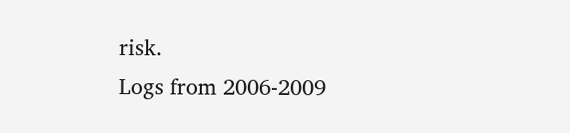risk.
Logs from 2006-2009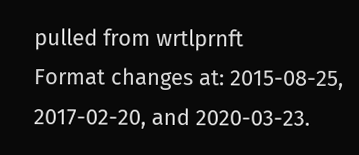pulled from wrtlprnft
Format changes at: 2015-08-25, 2017-02-20, and 2020-03-23.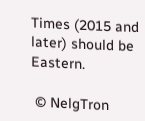Times (2015 and later) should be Eastern.

 © NelgTron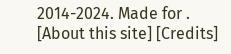2014-2024. Made for . [About this site] [Credits]